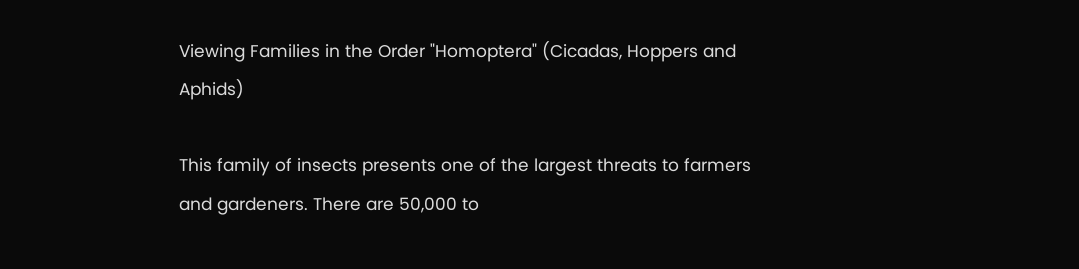Viewing Families in the Order "Homoptera" (Cicadas, Hoppers and Aphids)

This family of insects presents one of the largest threats to farmers and gardeners. There are 50,000 to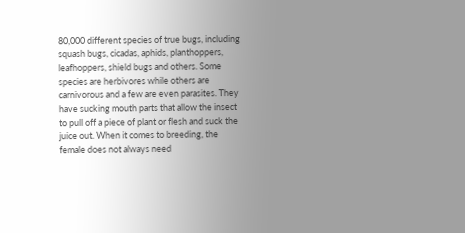80,000 different species of true bugs, including squash bugs, cicadas, aphids, planthoppers, leafhoppers, shield bugs and others. Some species are herbivores while others are carnivorous and a few are even parasites. They have sucking mouth parts that allow the insect to pull off a piece of plant or flesh and suck the juice out. When it comes to breeding, the female does not always need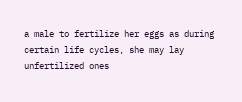a male to fertilize her eggs as during certain life cycles, she may lay unfertilized ones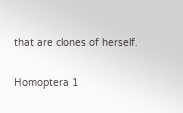that are clones of herself.

Homoptera 1